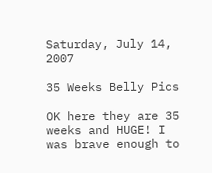Saturday, July 14, 2007

35 Weeks Belly Pics

OK here they are 35 weeks and HUGE! I was brave enough to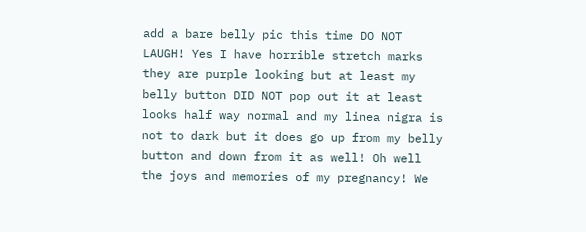add a bare belly pic this time DO NOT LAUGH! Yes I have horrible stretch marks they are purple looking but at least my belly button DID NOT pop out it at least looks half way normal and my linea nigra is not to dark but it does go up from my belly button and down from it as well! Oh well the joys and memories of my pregnancy! We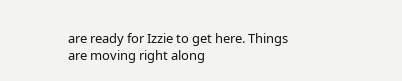are ready for Izzie to get here. Things are moving right along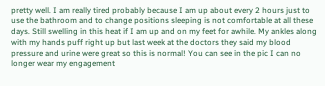pretty well. I am really tired probably because I am up about every 2 hours just to use the bathroom and to change positions sleeping is not comfortable at all these days. Still swelling in this heat if I am up and on my feet for awhile. My ankles along with my hands puff right up but last week at the doctors they said my blood pressure and urine were great so this is normal! You can see in the pic I can no longer wear my engagement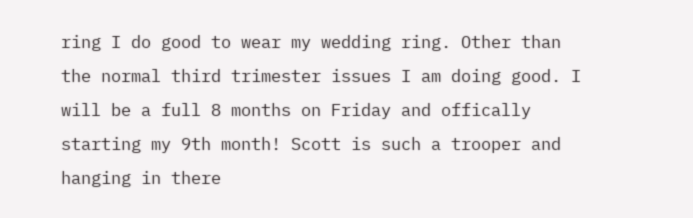ring I do good to wear my wedding ring. Other than the normal third trimester issues I am doing good. I will be a full 8 months on Friday and offically starting my 9th month! Scott is such a trooper and hanging in there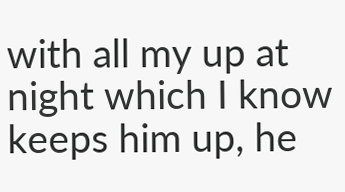with all my up at night which I know keeps him up, he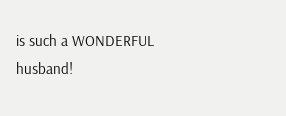is such a WONDERFUL husband!